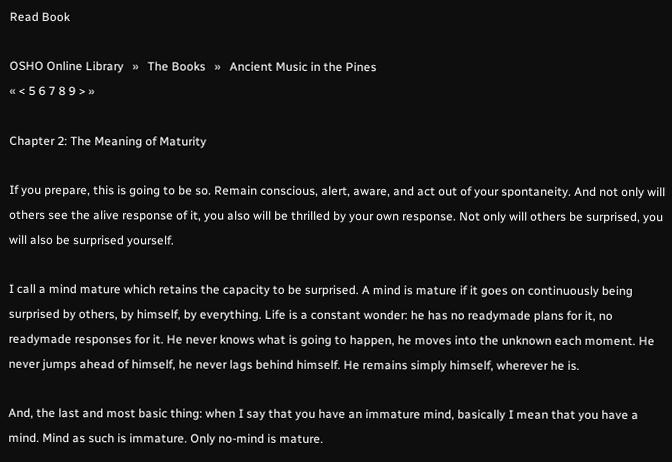Read Book

OSHO Online Library   »   The Books   »   Ancient Music in the Pines
« < 5 6 7 8 9 > »

Chapter 2: The Meaning of Maturity

If you prepare, this is going to be so. Remain conscious, alert, aware, and act out of your spontaneity. And not only will others see the alive response of it, you also will be thrilled by your own response. Not only will others be surprised, you will also be surprised yourself.

I call a mind mature which retains the capacity to be surprised. A mind is mature if it goes on continuously being surprised by others, by himself, by everything. Life is a constant wonder: he has no readymade plans for it, no readymade responses for it. He never knows what is going to happen, he moves into the unknown each moment. He never jumps ahead of himself, he never lags behind himself. He remains simply himself, wherever he is.

And, the last and most basic thing: when I say that you have an immature mind, basically I mean that you have a mind. Mind as such is immature. Only no-mind is mature.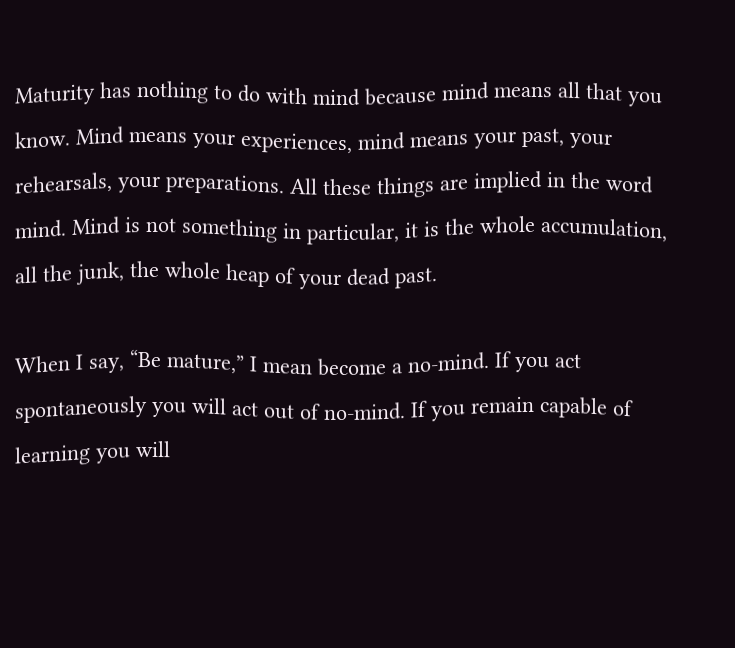Maturity has nothing to do with mind because mind means all that you know. Mind means your experiences, mind means your past, your rehearsals, your preparations. All these things are implied in the word mind. Mind is not something in particular, it is the whole accumulation, all the junk, the whole heap of your dead past.

When I say, “Be mature,” I mean become a no-mind. If you act spontaneously you will act out of no-mind. If you remain capable of learning you will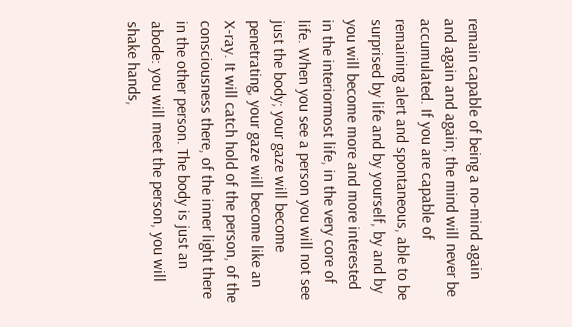remain capable of being a no-mind again and again and again; the mind will never be accumulated. If you are capable of remaining alert and spontaneous, able to be surprised by life and by yourself, by and by you will become more and more interested in the interiormost life, in the very core of life. When you see a person you will not see just the body; your gaze will become penetrating, your gaze will become like an X-ray. It will catch hold of the person, of the consciousness there, of the inner light there in the other person. The body is just an abode: you will meet the person, you will shake hands,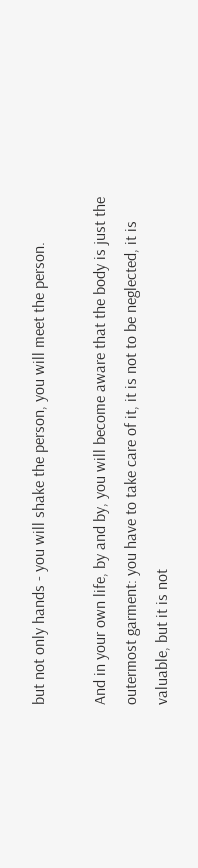but not only hands - you will shake the person, you will meet the person.

And in your own life, by and by, you will become aware that the body is just the outermost garment: you have to take care of it, it is not to be neglected, it is valuable, but it is not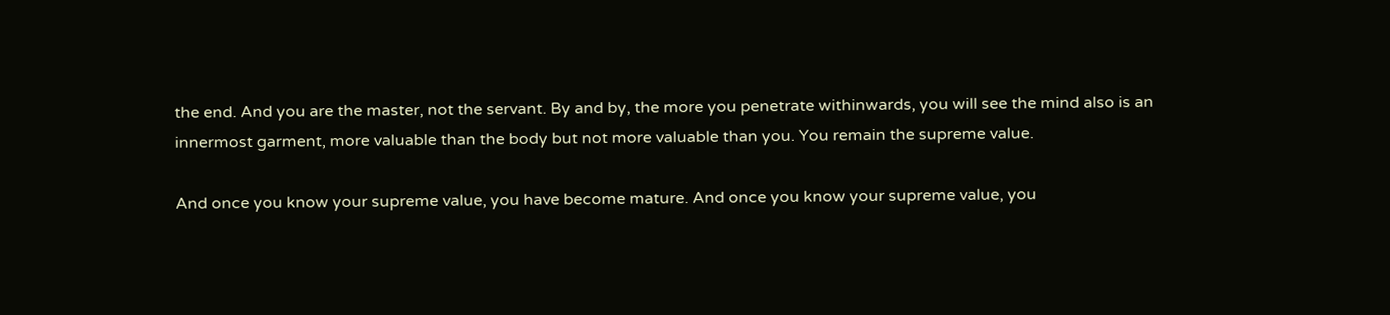the end. And you are the master, not the servant. By and by, the more you penetrate withinwards, you will see the mind also is an innermost garment, more valuable than the body but not more valuable than you. You remain the supreme value.

And once you know your supreme value, you have become mature. And once you know your supreme value, you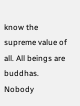know the supreme value of all. All beings are buddhas. Nobody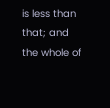is less than that; and the whole of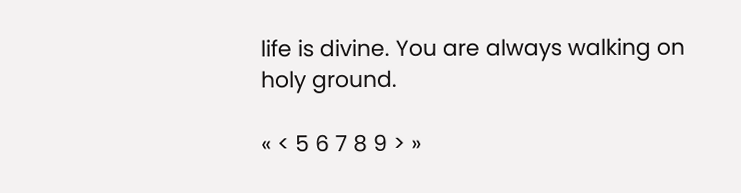life is divine. You are always walking on holy ground.

« < 5 6 7 8 9 > »